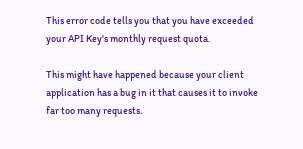This error code tells you that you have exceeded your API Key's monthly request quota.

This might have happened because your client application has a bug in it that causes it to invoke far too many requests.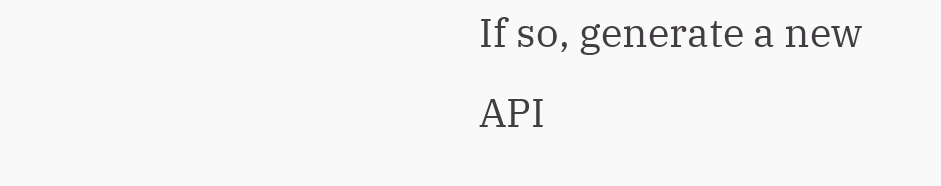If so, generate a new API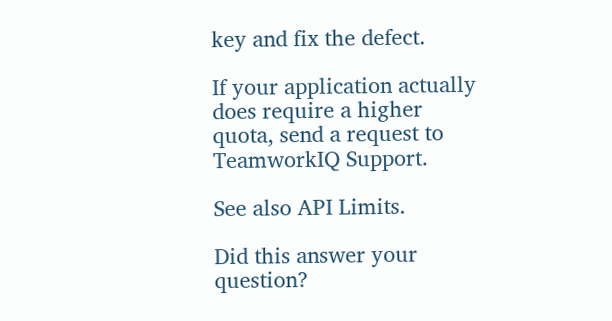key and fix the defect.

If your application actually does require a higher quota, send a request to TeamworkIQ Support.

See also API Limits.

Did this answer your question?